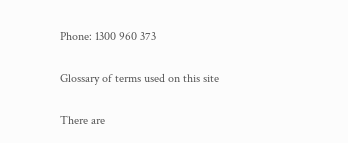Phone: 1300 960 373

Glossary of terms used on this site

There are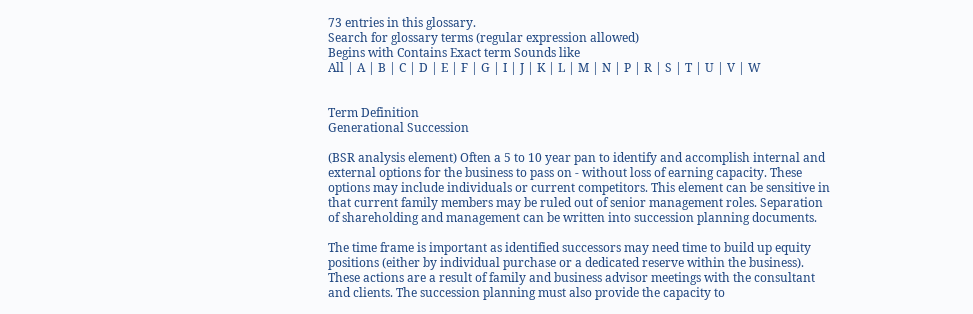73 entries in this glossary.
Search for glossary terms (regular expression allowed)
Begins with Contains Exact term Sounds like
All | A | B | C | D | E | F | G | I | J | K | L | M | N | P | R | S | T | U | V | W


Term Definition
Generational Succession

(BSR analysis element) Often a 5 to 10 year pan to identify and accomplish internal and external options for the business to pass on - without loss of earning capacity. These options may include individuals or current competitors. This element can be sensitive in that current family members may be ruled out of senior management roles. Separation of shareholding and management can be written into succession planning documents.

The time frame is important as identified successors may need time to build up equity positions (either by individual purchase or a dedicated reserve within the business). These actions are a result of family and business advisor meetings with the consultant and clients. The succession planning must also provide the capacity to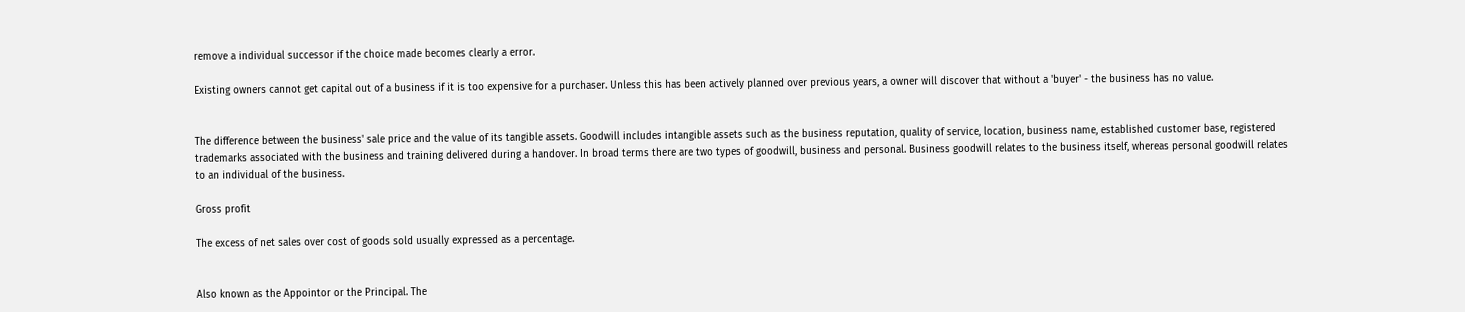remove a individual successor if the choice made becomes clearly a error.

Existing owners cannot get capital out of a business if it is too expensive for a purchaser. Unless this has been actively planned over previous years, a owner will discover that without a 'buyer' - the business has no value.


The difference between the business' sale price and the value of its tangible assets. Goodwill includes intangible assets such as the business reputation, quality of service, location, business name, established customer base, registered trademarks associated with the business and training delivered during a handover. In broad terms there are two types of goodwill, business and personal. Business goodwill relates to the business itself, whereas personal goodwill relates to an individual of the business.

Gross profit

The excess of net sales over cost of goods sold usually expressed as a percentage.


Also known as the Appointor or the Principal. The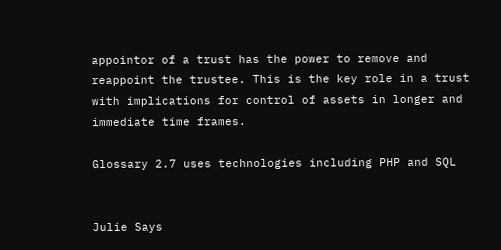appointor of a trust has the power to remove and reappoint the trustee. This is the key role in a trust with implications for control of assets in longer and immediate time frames.

Glossary 2.7 uses technologies including PHP and SQL


Julie Says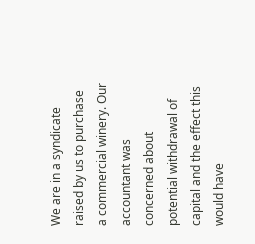We are in a syndicate raised by us to purchase a commercial winery. Our accountant was concerned about potential withdrawal of capital and the effect this would have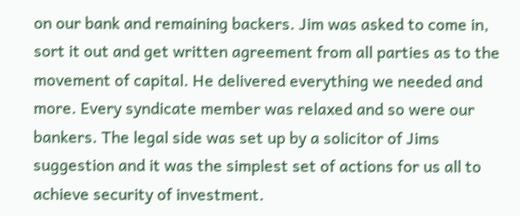on our bank and remaining backers. Jim was asked to come in, sort it out and get written agreement from all parties as to the movement of capital. He delivered everything we needed and more. Every syndicate member was relaxed and so were our bankers. The legal side was set up by a solicitor of Jims suggestion and it was the simplest set of actions for us all to achieve security of investment.